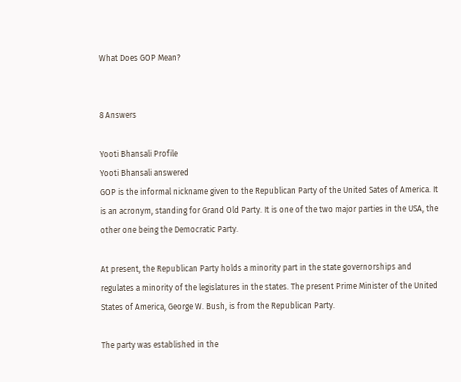What Does GOP Mean?


8 Answers

Yooti Bhansali Profile
Yooti Bhansali answered
GOP is the informal nickname given to the Republican Party of the United Sates of America. It is an acronym, standing for Grand Old Party. It is one of the two major parties in the USA, the other one being the Democratic Party.

At present, the Republican Party holds a minority part in the state governorships and regulates a minority of the legislatures in the states. The present Prime Minister of the United States of America, George W. Bush, is from the Republican Party.

The party was established in the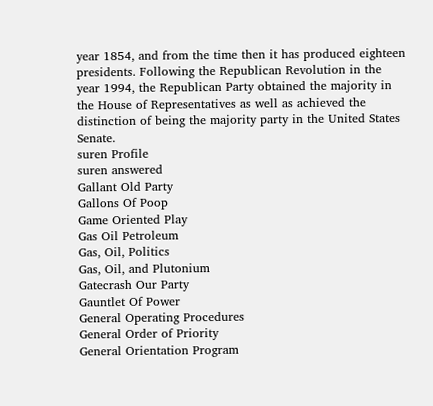year 1854, and from the time then it has produced eighteen presidents. Following the Republican Revolution in the year 1994, the Republican Party obtained the majority in the House of Representatives as well as achieved the distinction of being the majority party in the United States Senate.
suren Profile
suren answered
Gallant Old Party
Gallons Of Poop
Game Oriented Play
Gas Oil Petroleum
Gas, Oil, Politics
Gas, Oil, and Plutonium
Gatecrash Our Party
Gauntlet Of Power
General Operating Procedures
General Order of Priority
General Orientation Program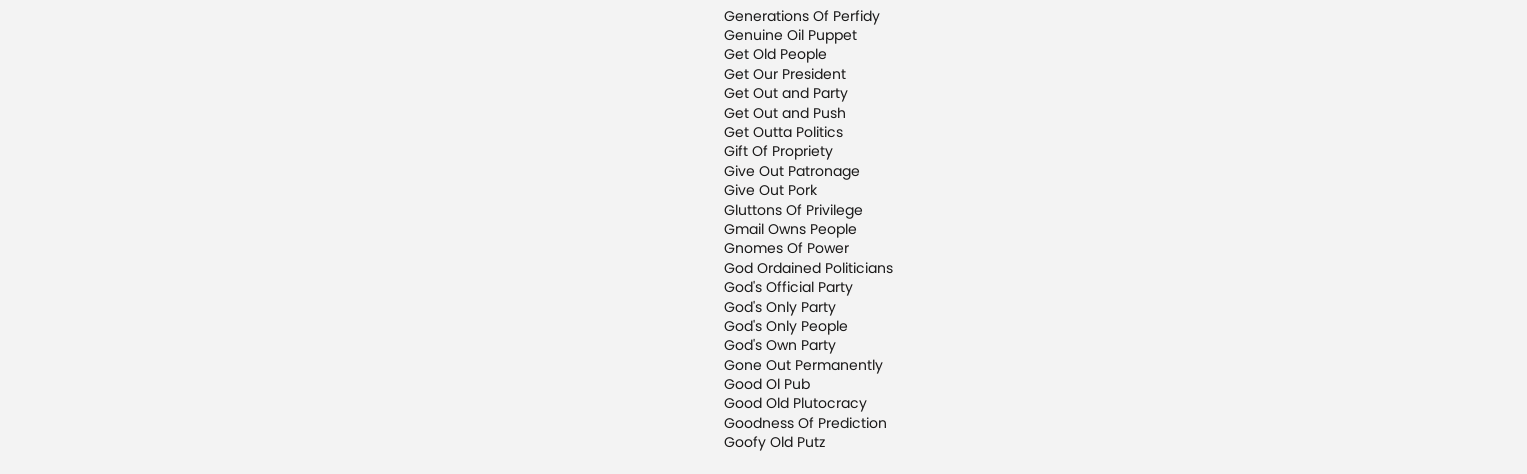Generations Of Perfidy
Genuine Oil Puppet
Get Old People
Get Our President
Get Out and Party
Get Out and Push
Get Outta Politics
Gift Of Propriety
Give Out Patronage
Give Out Pork
Gluttons Of Privilege
Gmail Owns People
Gnomes Of Power
God Ordained Politicians
God's Official Party
God's Only Party
God's Only People
God's Own Party
Gone Out Permanently
Good Ol Pub
Good Old Plutocracy
Goodness Of Prediction
Goofy Old Putz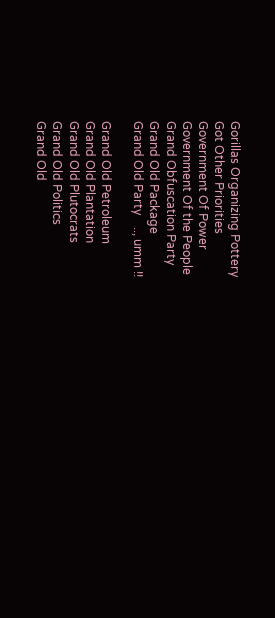Gorillas Organizing Pottery
Got Other Priorities
Government Of Power
Government Of the People
Grand Obfuscation Party
Grand Old Package
Grand Old Party    .., umm !!

Grand Old Petroleum
Grand Old Plantation
Grand Old Plutocrats
Grand Old Politics
Grand Old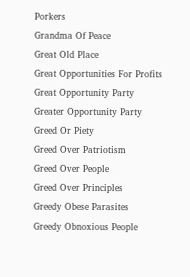Porkers
Grandma Of Peace
Great Old Place
Great Opportunities For Profits
Great Opportunity Party
Greater Opportunity Party
Greed Or Piety
Greed Over Patriotism
Greed Over People
Greed Over Principles
Greedy Obese Parasites
Greedy Obnoxious People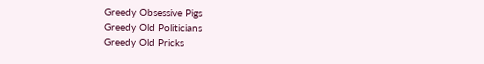Greedy Obsessive Pigs
Greedy Old Politicians
Greedy Old Pricks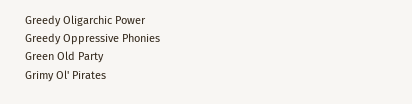Greedy Oligarchic Power
Greedy Oppressive Phonies
Green Old Party
Grimy Ol' Pirates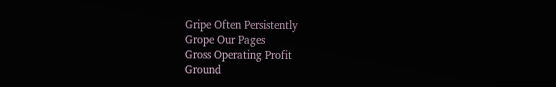Gripe Often Persistently
Grope Our Pages
Gross Operating Profit
Ground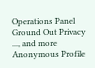Operations Panel
Ground Out Privacy    ..., and more
Anonymous Profile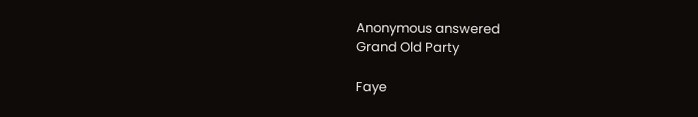Anonymous answered
Grand Old Party

Faye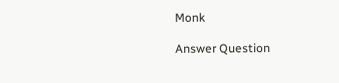Monk

Answer Question